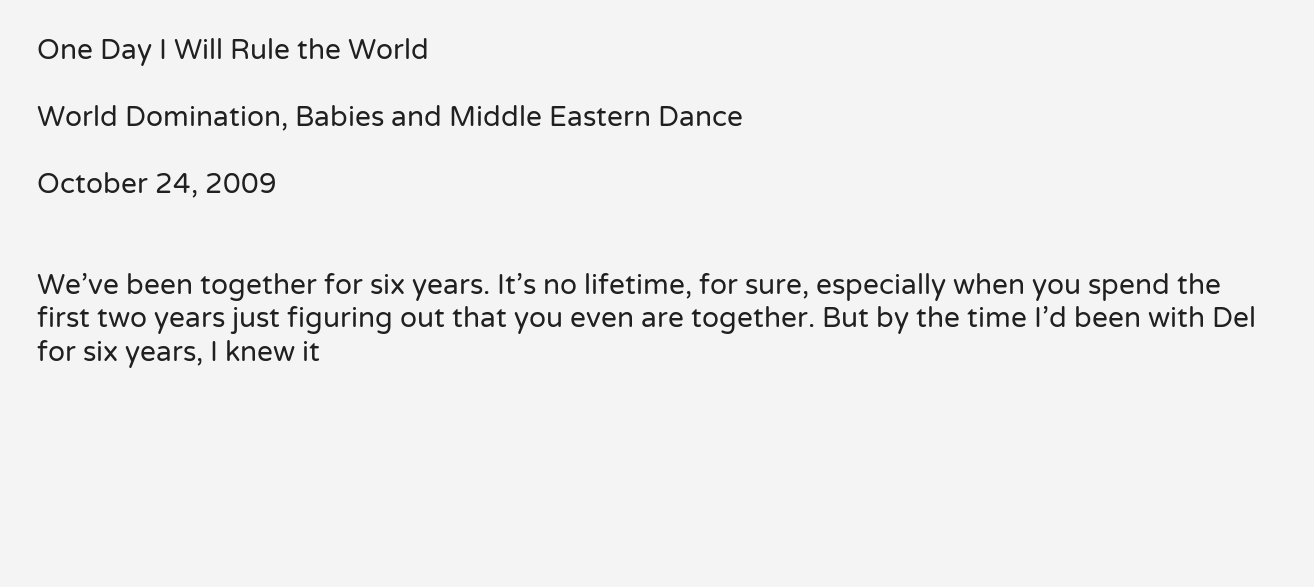One Day I Will Rule the World

World Domination, Babies and Middle Eastern Dance

October 24, 2009


We’ve been together for six years. It’s no lifetime, for sure, especially when you spend the first two years just figuring out that you even are together. But by the time I’d been with Del for six years, I knew it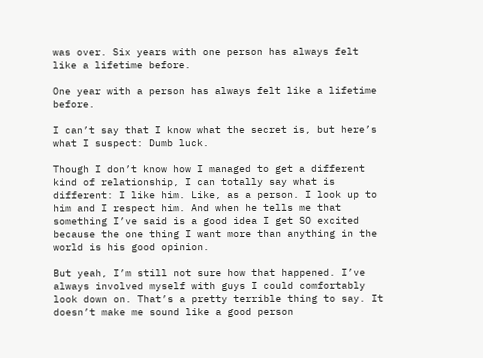was over. Six years with one person has always felt like a lifetime before.

One year with a person has always felt like a lifetime before.

I can’t say that I know what the secret is, but here’s what I suspect: Dumb luck.

Though I don’t know how I managed to get a different kind of relationship, I can totally say what is different: I like him. Like, as a person. I look up to him and I respect him. And when he tells me that something I’ve said is a good idea I get SO excited because the one thing I want more than anything in the world is his good opinion.

But yeah, I’m still not sure how that happened. I’ve always involved myself with guys I could comfortably look down on. That’s a pretty terrible thing to say. It doesn’t make me sound like a good person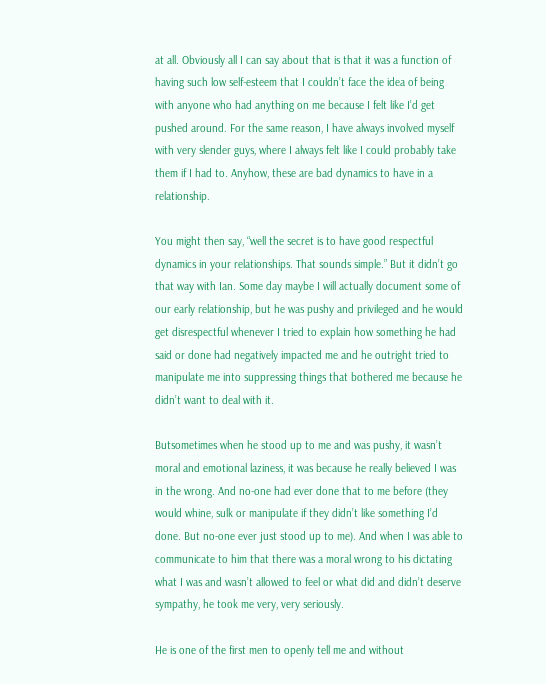at all. Obviously all I can say about that is that it was a function of having such low self-esteem that I couldn’t face the idea of being with anyone who had anything on me because I felt like I’d get pushed around. For the same reason, I have always involved myself with very slender guys, where I always felt like I could probably take them if I had to. Anyhow, these are bad dynamics to have in a relationship.

You might then say, “well the secret is to have good respectful dynamics in your relationships. That sounds simple.” But it didn’t go that way with Ian. Some day maybe I will actually document some of our early relationship, but he was pushy and privileged and he would get disrespectful whenever I tried to explain how something he had said or done had negatively impacted me and he outright tried to manipulate me into suppressing things that bothered me because he didn’t want to deal with it.

Butsometimes when he stood up to me and was pushy, it wasn’t moral and emotional laziness, it was because he really believed I was in the wrong. And no-one had ever done that to me before (they would whine, sulk or manipulate if they didn’t like something I’d done. But no-one ever just stood up to me). And when I was able to communicate to him that there was a moral wrong to his dictating what I was and wasn’t allowed to feel or what did and didn’t deserve sympathy, he took me very, very seriously.

He is one of the first men to openly tell me and without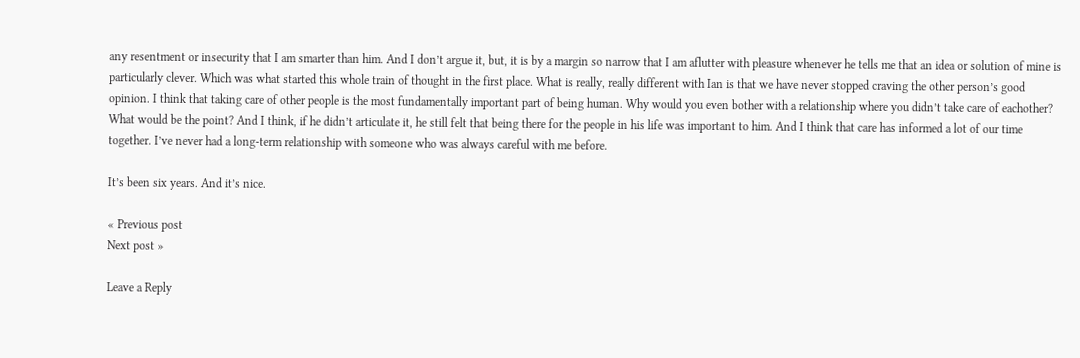any resentment or insecurity that I am smarter than him. And I don’t argue it, but, it is by a margin so narrow that I am aflutter with pleasure whenever he tells me that an idea or solution of mine is particularly clever. Which was what started this whole train of thought in the first place. What is really, really different with Ian is that we have never stopped craving the other person’s good opinion. I think that taking care of other people is the most fundamentally important part of being human. Why would you even bother with a relationship where you didn’t take care of eachother? What would be the point? And I think, if he didn’t articulate it, he still felt that being there for the people in his life was important to him. And I think that care has informed a lot of our time together. I’ve never had a long-term relationship with someone who was always careful with me before.

It’s been six years. And it’s nice.

« Previous post
Next post »

Leave a Reply